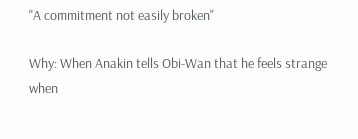"A commitment not easily broken"

Why: When Anakin tells Obi-Wan that he feels strange when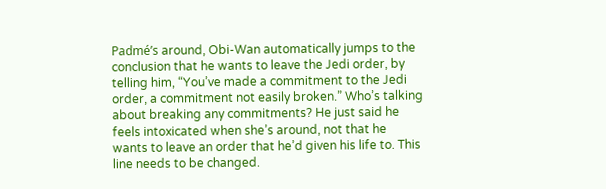Padmé’s around, Obi-Wan automatically jumps to the conclusion that he wants to leave the Jedi order, by telling him, “You’ve made a commitment to the Jedi order, a commitment not easily broken.” Who’s talking about breaking any commitments? He just said he feels intoxicated when she’s around, not that he wants to leave an order that he’d given his life to. This line needs to be changed.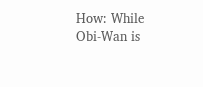How: While Obi-Wan is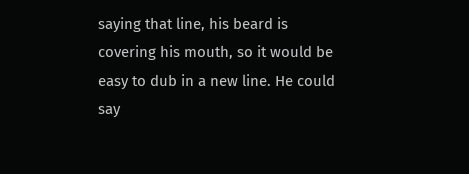saying that line, his beard is covering his mouth, so it would be easy to dub in a new line. He could say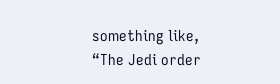something like, “The Jedi order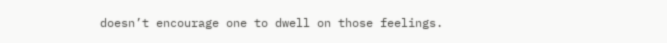doesn’t encourage one to dwell on those feelings.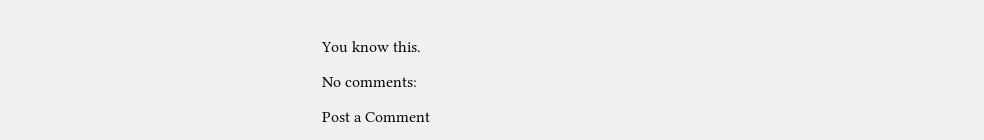You know this.

No comments:

Post a Comment